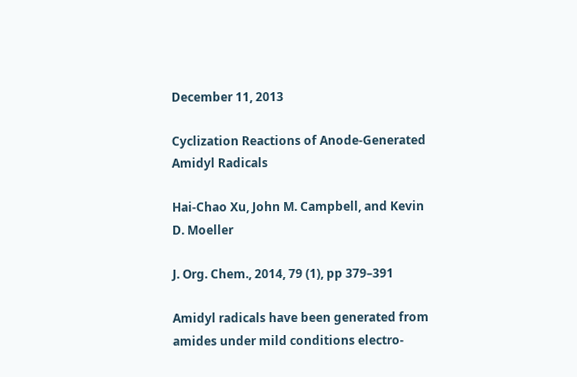December 11, 2013

Cyclization Reactions of Anode-Generated Amidyl Radicals

Hai-Chao Xu, John M. Campbell, and Kevin D. Moeller

J. Org. Chem., 2014, 79 (1), pp 379–391

Amidyl radicals have been generated from amides under mild conditions electro-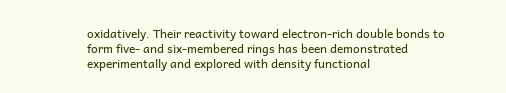oxidatively. Their reactivity toward electron-rich double bonds to form five- and six-membered rings has been demonstrated experimentally and explored with density functional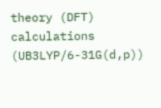theory (DFT) calculations (UB3LYP/6-31G(d,p))